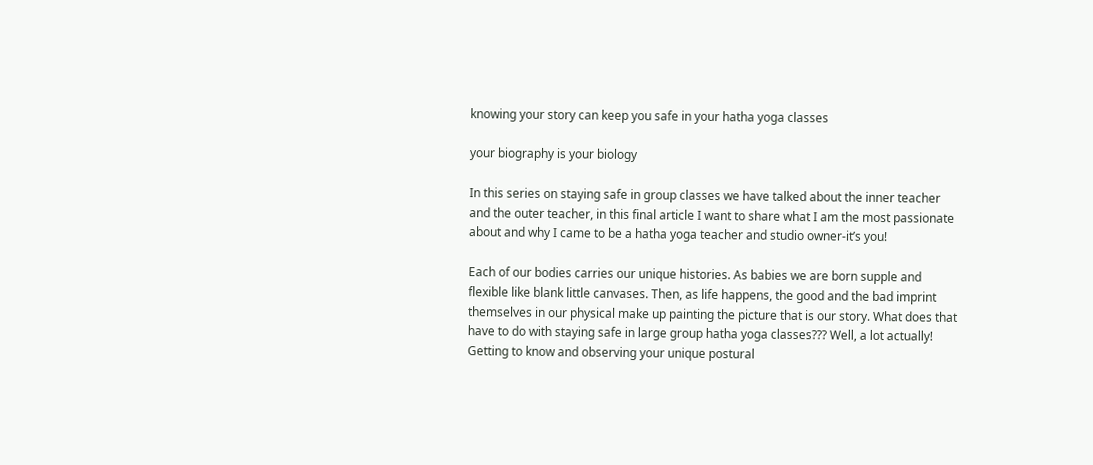knowing your story can keep you safe in your hatha yoga classes

your biography is your biology

In this series on staying safe in group classes we have talked about the inner teacher and the outer teacher, in this final article I want to share what I am the most passionate about and why I came to be a hatha yoga teacher and studio owner-it’s you!

Each of our bodies carries our unique histories. As babies we are born supple and flexible like blank little canvases. Then, as life happens, the good and the bad imprint themselves in our physical make up painting the picture that is our story. What does that have to do with staying safe in large group hatha yoga classes??? Well, a lot actually! Getting to know and observing your unique postural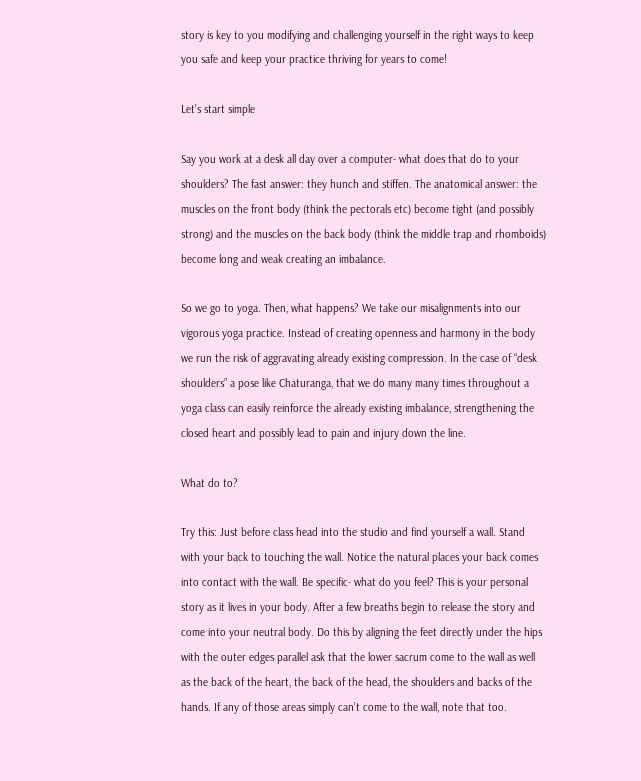story is key to you modifying and challenging yourself in the right ways to keep you safe and keep your practice thriving for years to come!

Let’s start simple

Say you work at a desk all day over a computer- what does that do to your shoulders? The fast answer: they hunch and stiffen. The anatomical answer: the muscles on the front body (think the pectorals etc) become tight (and possibly strong) and the muscles on the back body (think the middle trap and rhomboids) become long and weak creating an imbalance.

So we go to yoga. Then, what happens? We take our misalignments into our vigorous yoga practice. Instead of creating openness and harmony in the body we run the risk of aggravating already existing compression. In the case of “desk shoulders” a pose like Chaturanga, that we do many many times throughout a yoga class can easily reinforce the already existing imbalance, strengthening the closed heart and possibly lead to pain and injury down the line.

What do to?

Try this: Just before class head into the studio and find yourself a wall. Stand with your back to touching the wall. Notice the natural places your back comes into contact with the wall. Be specific- what do you feel? This is your personal story as it lives in your body. After a few breaths begin to release the story and come into your neutral body. Do this by aligning the feet directly under the hips with the outer edges parallel ask that the lower sacrum come to the wall as well as the back of the heart, the back of the head, the shoulders and backs of the hands. If any of those areas simply can’t come to the wall, note that too.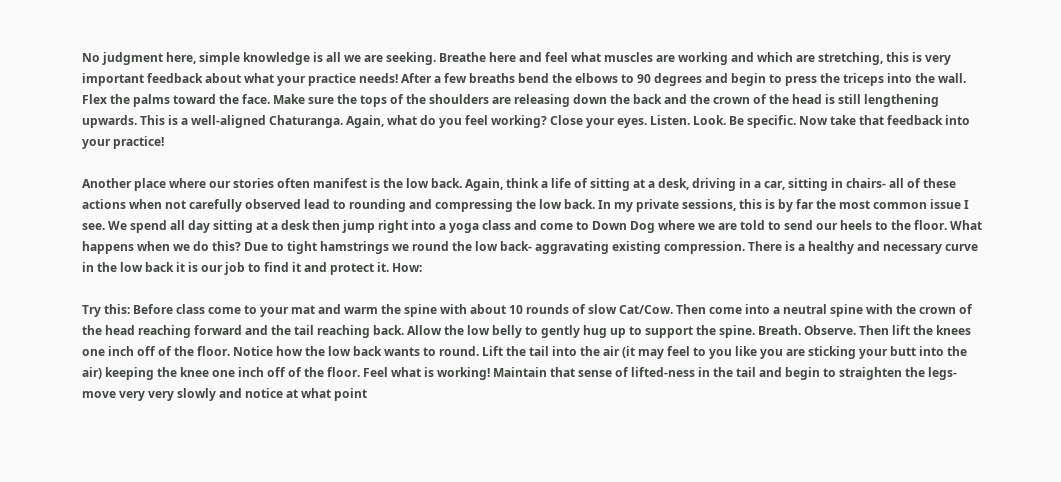No judgment here, simple knowledge is all we are seeking. Breathe here and feel what muscles are working and which are stretching, this is very important feedback about what your practice needs! After a few breaths bend the elbows to 90 degrees and begin to press the triceps into the wall. Flex the palms toward the face. Make sure the tops of the shoulders are releasing down the back and the crown of the head is still lengthening upwards. This is a well-aligned Chaturanga. Again, what do you feel working? Close your eyes. Listen. Look. Be specific. Now take that feedback into your practice!

Another place where our stories often manifest is the low back. Again, think a life of sitting at a desk, driving in a car, sitting in chairs- all of these actions when not carefully observed lead to rounding and compressing the low back. In my private sessions, this is by far the most common issue I see. We spend all day sitting at a desk then jump right into a yoga class and come to Down Dog where we are told to send our heels to the floor. What happens when we do this? Due to tight hamstrings we round the low back- aggravating existing compression. There is a healthy and necessary curve in the low back it is our job to find it and protect it. How:

Try this: Before class come to your mat and warm the spine with about 10 rounds of slow Cat/Cow. Then come into a neutral spine with the crown of the head reaching forward and the tail reaching back. Allow the low belly to gently hug up to support the spine. Breath. Observe. Then lift the knees one inch off of the floor. Notice how the low back wants to round. Lift the tail into the air (it may feel to you like you are sticking your butt into the air) keeping the knee one inch off of the floor. Feel what is working! Maintain that sense of lifted-ness in the tail and begin to straighten the legs- move very very slowly and notice at what point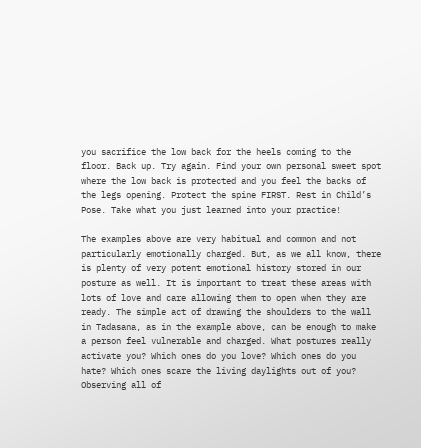you sacrifice the low back for the heels coming to the floor. Back up. Try again. Find your own personal sweet spot where the low back is protected and you feel the backs of the legs opening. Protect the spine FIRST. Rest in Child’s Pose. Take what you just learned into your practice!

The examples above are very habitual and common and not particularly emotionally charged. But, as we all know, there is plenty of very potent emotional history stored in our posture as well. It is important to treat these areas with lots of love and care allowing them to open when they are ready. The simple act of drawing the shoulders to the wall in Tadasana, as in the example above, can be enough to make a person feel vulnerable and charged. What postures really activate you? Which ones do you love? Which ones do you hate? Which ones scare the living daylights out of you? Observing all of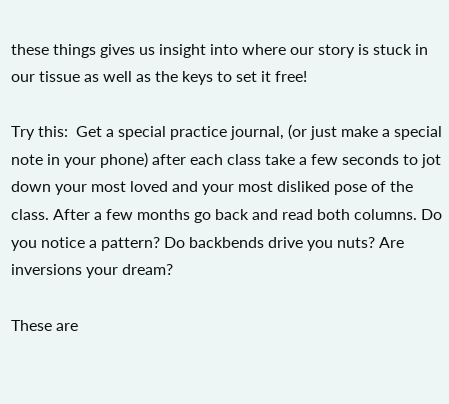these things gives us insight into where our story is stuck in our tissue as well as the keys to set it free!

Try this:  Get a special practice journal, (or just make a special note in your phone) after each class take a few seconds to jot down your most loved and your most disliked pose of the class. After a few months go back and read both columns. Do you notice a pattern? Do backbends drive you nuts? Are inversions your dream?

These are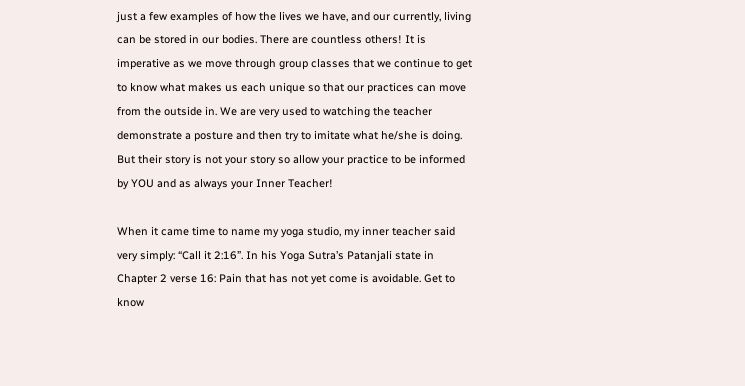just a few examples of how the lives we have, and our currently, living can be stored in our bodies. There are countless others! It is imperative as we move through group classes that we continue to get to know what makes us each unique so that our practices can move from the outside in. We are very used to watching the teacher demonstrate a posture and then try to imitate what he/she is doing. But their story is not your story so allow your practice to be informed by YOU and as always your Inner Teacher!

When it came time to name my yoga studio, my inner teacher said very simply: “Call it 2:16”. In his Yoga Sutra’s Patanjali state in Chapter 2 verse 16: Pain that has not yet come is avoidable. Get to know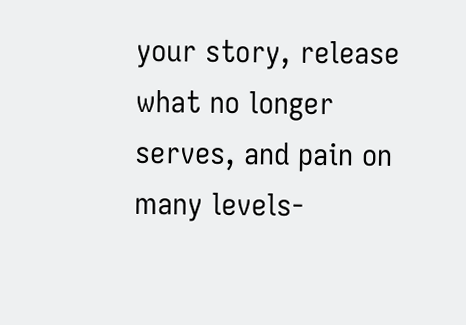your story, release what no longer serves, and pain on many levels-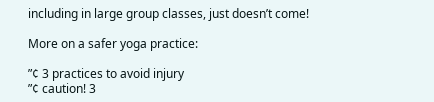including in large group classes, just doesn’t come!

More on a safer yoga practice:

”¢ 3 practices to avoid injury
”¢ caution! 3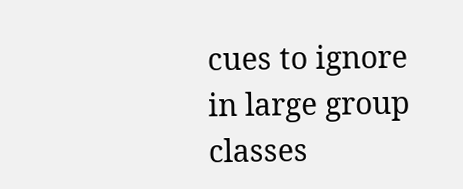cues to ignore in large group classes